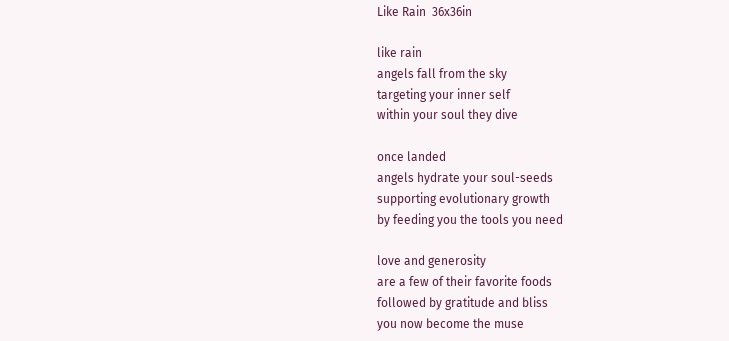Like Rain  36x36in

like rain
angels fall from the sky
targeting your inner self
within your soul they dive

once landed
angels hydrate your soul-seeds
supporting evolutionary growth
by feeding you the tools you need

love and generosity
are a few of their favorite foods
followed by gratitude and bliss
you now become the muse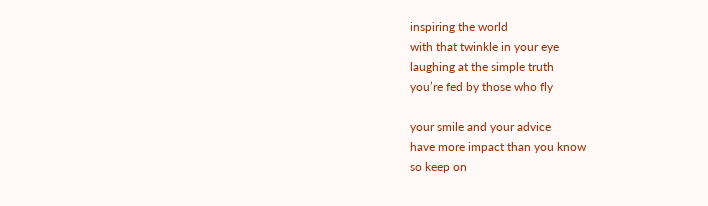inspiring the world
with that twinkle in your eye
laughing at the simple truth
you’re fed by those who fly

your smile and your advice
have more impact than you know
so keep on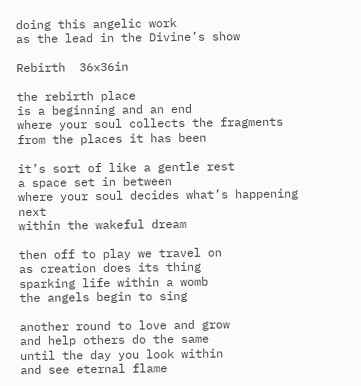doing this angelic work
as the lead in the Divine’s show

Rebirth  36x36in

the rebirth place
is a beginning and an end
where your soul collects the fragments
from the places it has been

it’s sort of like a gentle rest
a space set in between
where your soul decides what’s happening next
within the wakeful dream

then off to play we travel on
as creation does its thing
sparking life within a womb
the angels begin to sing

another round to love and grow
and help others do the same
until the day you look within
and see eternal flame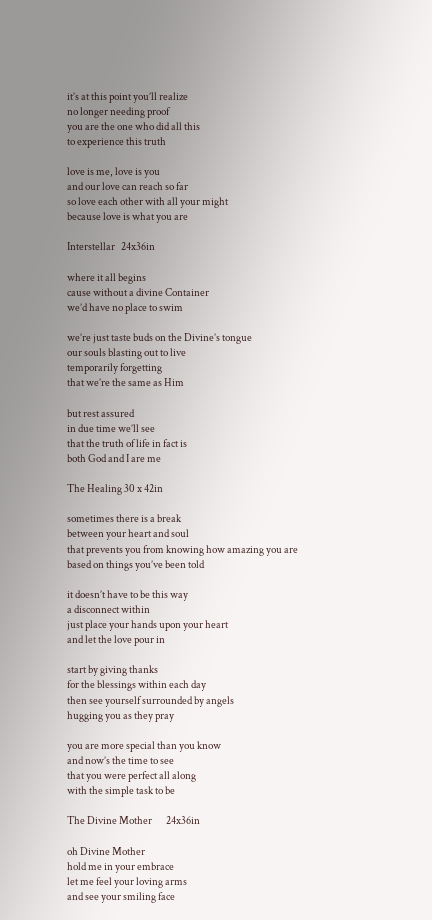it’s at this point you’ll realize
no longer needing proof
you are the one who did all this
to experience this truth

love is me, love is you
and our love can reach so far
so love each other with all your might
because love is what you are

Interstellar   24x36in

where it all begins
cause without a divine Container
we’d have no place to swim

we’re just taste buds on the Divine’s tongue
our souls blasting out to live
temporarily forgetting
that we’re the same as Him

but rest assured
in due time we’ll see
that the truth of life in fact is
both God and I are me

The Healing 30 x 42in

sometimes there is a break
between your heart and soul
that prevents you from knowing how amazing you are
based on things you’ve been told

it doesn’t have to be this way
a disconnect within
just place your hands upon your heart
and let the love pour in

start by giving thanks
for the blessings within each day
then see yourself surrounded by angels
hugging you as they pray

you are more special than you know
and now’s the time to see
that you were perfect all along
with the simple task to be

The Divine Mother       24x36in

oh Divine Mother
hold me in your embrace
let me feel your loving arms
and see your smiling face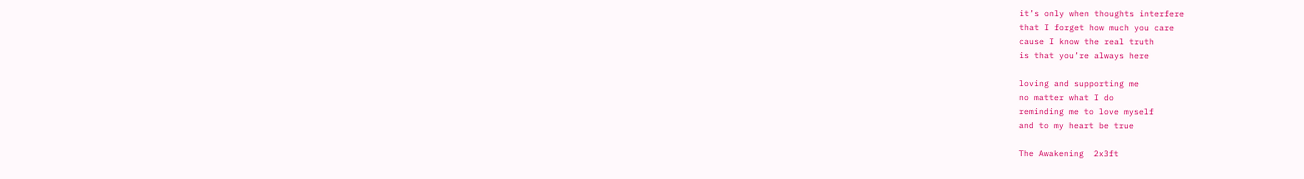it’s only when thoughts interfere
that I forget how much you care
cause I know the real truth
is that you’re always here

loving and supporting me
no matter what I do
reminding me to love myself
and to my heart be true

The Awakening  2x3ft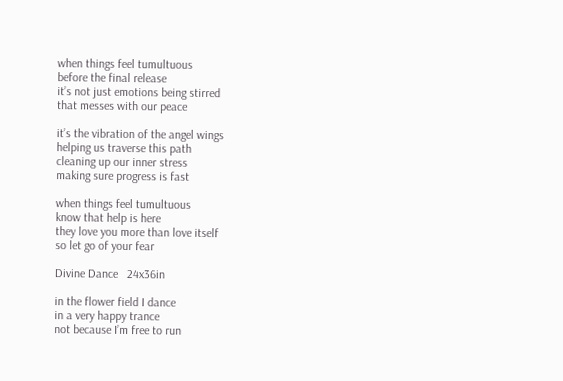when things feel tumultuous
before the final release
it’s not just emotions being stirred
that messes with our peace

it’s the vibration of the angel wings
helping us traverse this path
cleaning up our inner stress
making sure progress is fast

when things feel tumultuous
know that help is here
they love you more than love itself
so let go of your fear

Divine Dance   24x36in

in the flower field I dance
in a very happy trance
not because I’m free to run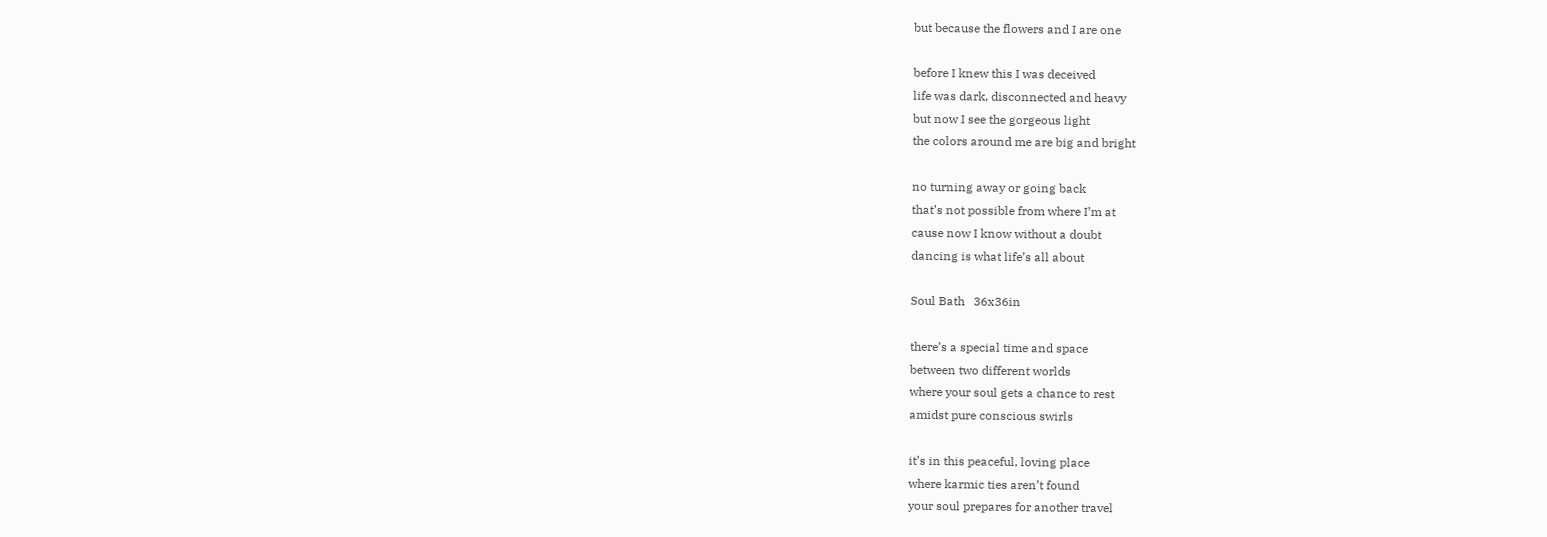but because the flowers and I are one

before I knew this I was deceived
life was dark, disconnected and heavy
but now I see the gorgeous light
the colors around me are big and bright

no turning away or going back
that’s not possible from where I’m at
cause now I know without a doubt
dancing is what life’s all about

Soul Bath   36x36in

there’s a special time and space
between two different worlds
where your soul gets a chance to rest
amidst pure conscious swirls

it’s in this peaceful, loving place
where karmic ties aren’t found
your soul prepares for another travel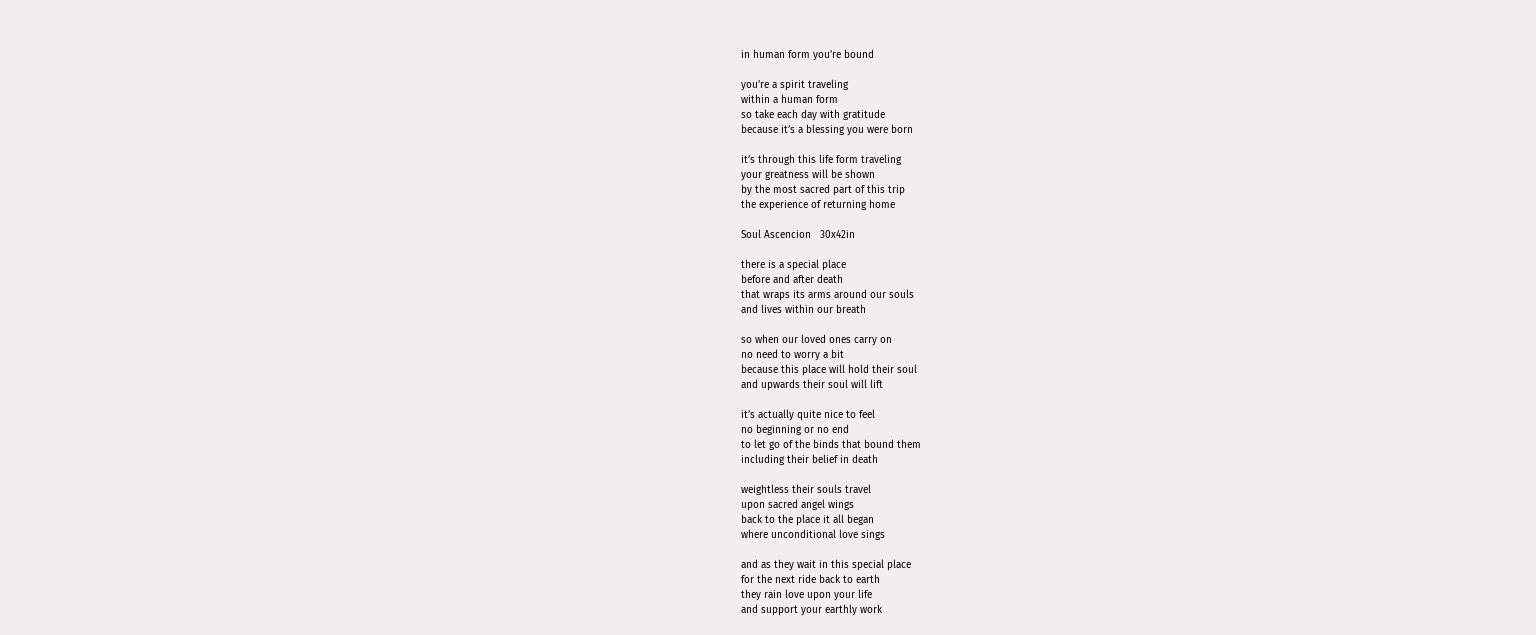in human form you’re bound

you’re a spirit traveling
within a human form
so take each day with gratitude
because it’s a blessing you were born

it’s through this life form traveling
your greatness will be shown
by the most sacred part of this trip
the experience of returning home

Soul Ascencion   30x42in

there is a special place
before and after death
that wraps its arms around our souls
and lives within our breath

so when our loved ones carry on
no need to worry a bit
because this place will hold their soul
and upwards their soul will lift

it’s actually quite nice to feel
no beginning or no end
to let go of the binds that bound them
including their belief in death

weightless their souls travel
upon sacred angel wings
back to the place it all began
where unconditional love sings

and as they wait in this special place
for the next ride back to earth
they rain love upon your life
and support your earthly work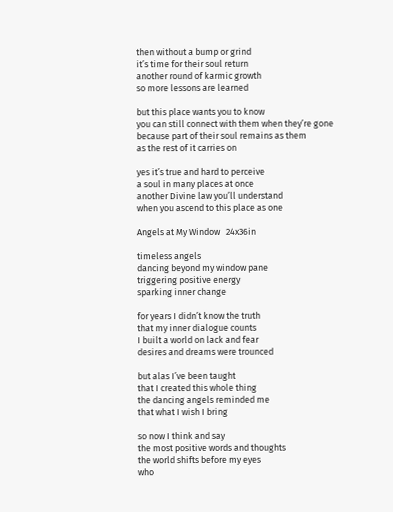then without a bump or grind
it’s time for their soul return
another round of karmic growth
so more lessons are learned

but this place wants you to know
you can still connect with them when they’re gone
because part of their soul remains as them
as the rest of it carries on

yes it’s true and hard to perceive
a soul in many places at once
another Divine law you’ll understand
when you ascend to this place as one

Angels at My Window   24x36in

timeless angels
dancing beyond my window pane
triggering positive energy
sparking inner change

for years I didn’t know the truth
that my inner dialogue counts
I built a world on lack and fear
desires and dreams were trounced

but alas I’ve been taught
that I created this whole thing
the dancing angels reminded me
that what I wish I bring

so now I think and say
the most positive words and thoughts
the world shifts before my eyes
who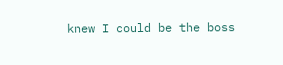knew I could be the boss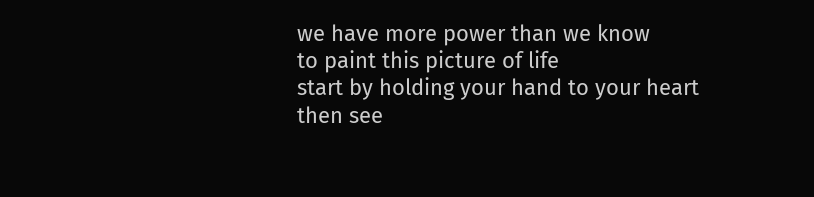we have more power than we know
to paint this picture of life
start by holding your hand to your heart
then see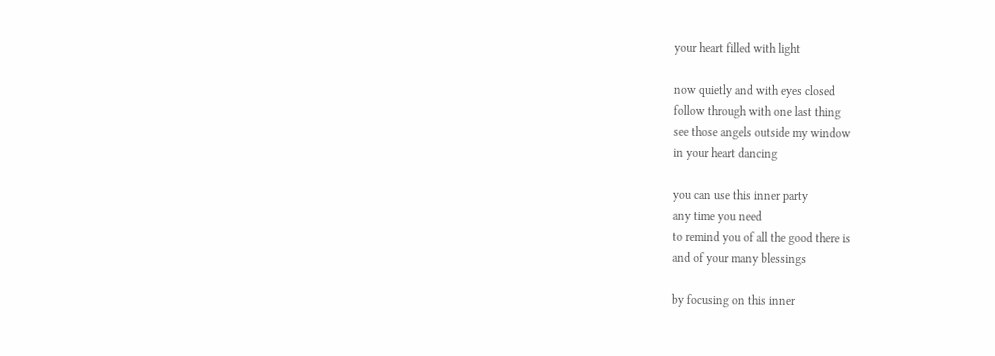your heart filled with light

now quietly and with eyes closed
follow through with one last thing
see those angels outside my window
in your heart dancing

you can use this inner party
any time you need
to remind you of all the good there is
and of your many blessings

by focusing on this inner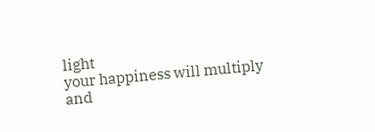light
your happiness will multiply
and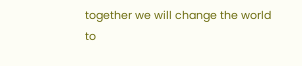together we will change the world
to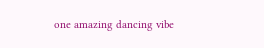one amazing dancing vibe